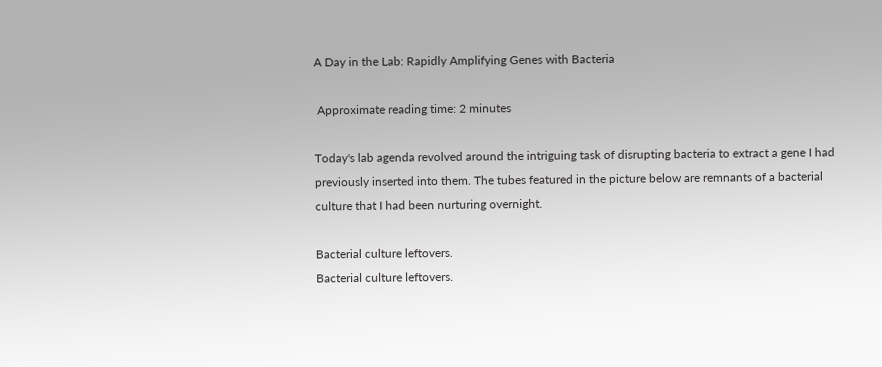A Day in the Lab: Rapidly Amplifying Genes with Bacteria

 Approximate reading time: 2 minutes

Today's lab agenda revolved around the intriguing task of disrupting bacteria to extract a gene I had previously inserted into them. The tubes featured in the picture below are remnants of a bacterial culture that I had been nurturing overnight.

Bacterial culture leftovers.
Bacterial culture leftovers.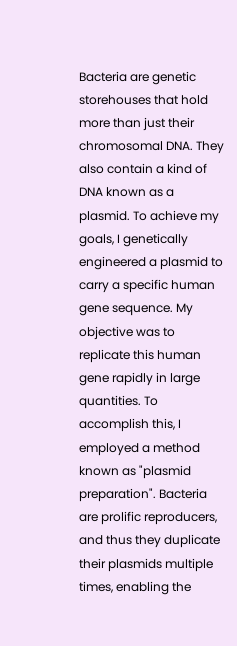Bacteria are genetic storehouses that hold more than just their chromosomal DNA. They also contain a kind of DNA known as a plasmid. To achieve my goals, I genetically engineered a plasmid to carry a specific human gene sequence. My objective was to replicate this human gene rapidly in large quantities. To accomplish this, I employed a method known as "plasmid preparation". Bacteria are prolific reproducers, and thus they duplicate their plasmids multiple times, enabling the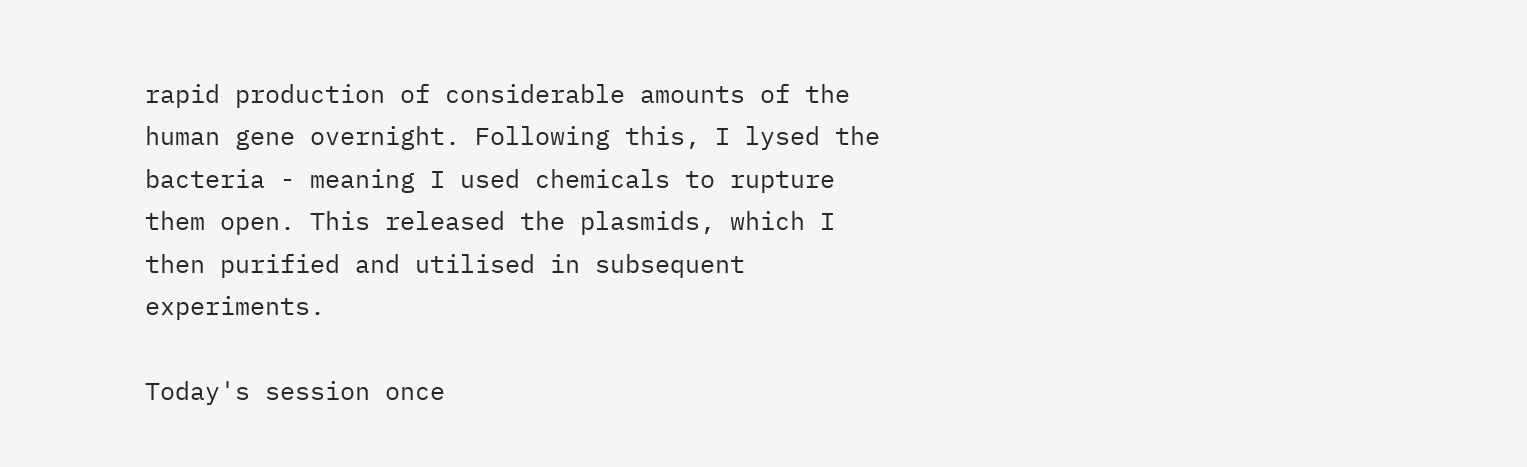rapid production of considerable amounts of the human gene overnight. Following this, I lysed the bacteria - meaning I used chemicals to rupture them open. This released the plasmids, which I then purified and utilised in subsequent experiments.

Today's session once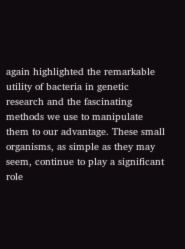again highlighted the remarkable utility of bacteria in genetic research and the fascinating methods we use to manipulate them to our advantage. These small organisms, as simple as they may seem, continue to play a significant role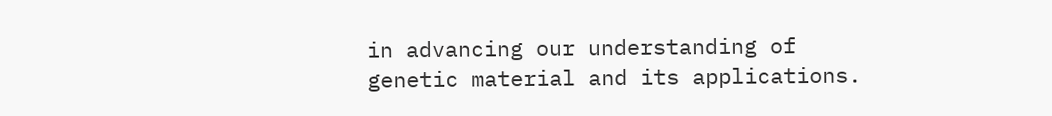in advancing our understanding of genetic material and its applications.